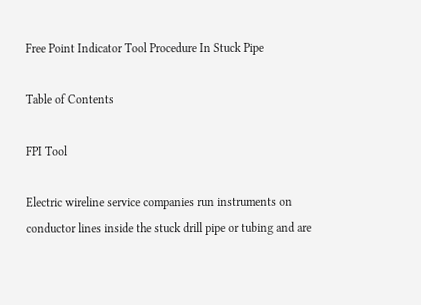Free Point Indicator Tool Procedure In Stuck Pipe

Table of Contents

FPI Tool

Electric wireline service companies run instruments on conductor lines inside the stuck drill pipe or tubing and are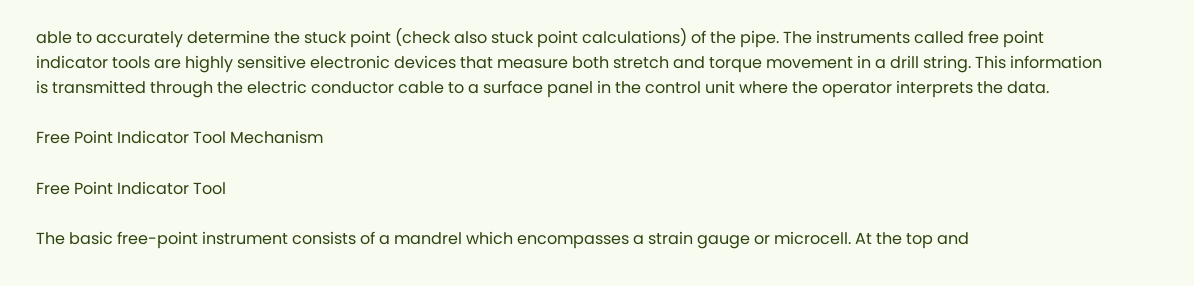able to accurately determine the stuck point (check also stuck point calculations) of the pipe. The instruments called free point indicator tools are highly sensitive electronic devices that measure both stretch and torque movement in a drill string. This information is transmitted through the electric conductor cable to a surface panel in the control unit where the operator interprets the data.

Free Point Indicator Tool Mechanism

Free Point Indicator Tool

The basic free-point instrument consists of a mandrel which encompasses a strain gauge or microcell. At the top and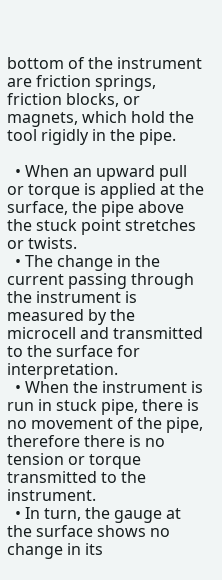bottom of the instrument are friction springs, friction blocks, or magnets, which hold the tool rigidly in the pipe.

  • When an upward pull or torque is applied at the surface, the pipe above the stuck point stretches or twists.
  • The change in the current passing through the instrument is measured by the microcell and transmitted to the surface for interpretation.
  • When the instrument is run in stuck pipe, there is no movement of the pipe, therefore there is no tension or torque transmitted to the instrument.
  • In turn, the gauge at the surface shows no change in its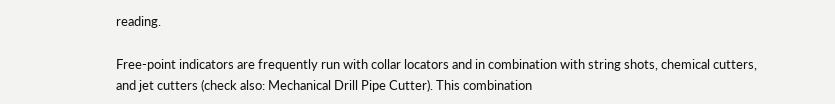reading.

Free-point indicators are frequently run with collar locators and in combination with string shots, chemical cutters, and jet cutters (check also: Mechanical Drill Pipe Cutter). This combination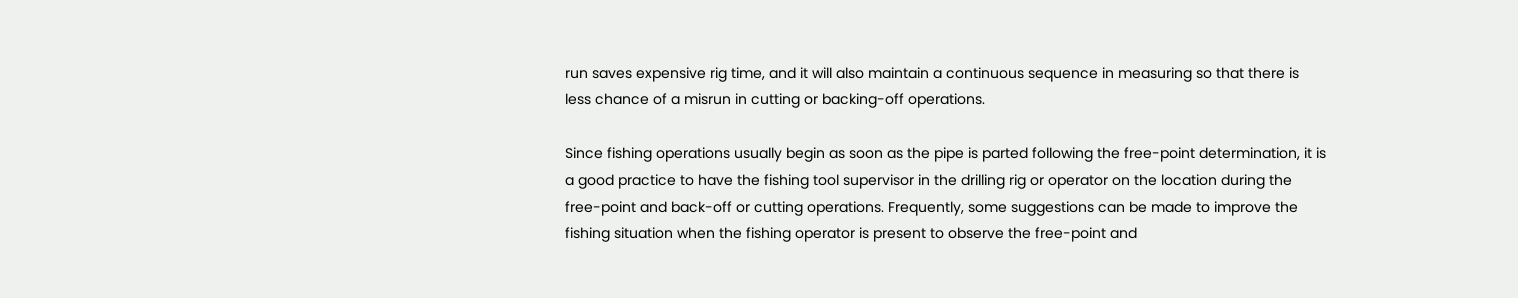run saves expensive rig time, and it will also maintain a continuous sequence in measuring so that there is less chance of a misrun in cutting or backing-off operations.

Since fishing operations usually begin as soon as the pipe is parted following the free-point determination, it is a good practice to have the fishing tool supervisor in the drilling rig or operator on the location during the free-point and back-off or cutting operations. Frequently, some suggestions can be made to improve the fishing situation when the fishing operator is present to observe the free-point and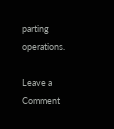parting operations.

Leave a Comment